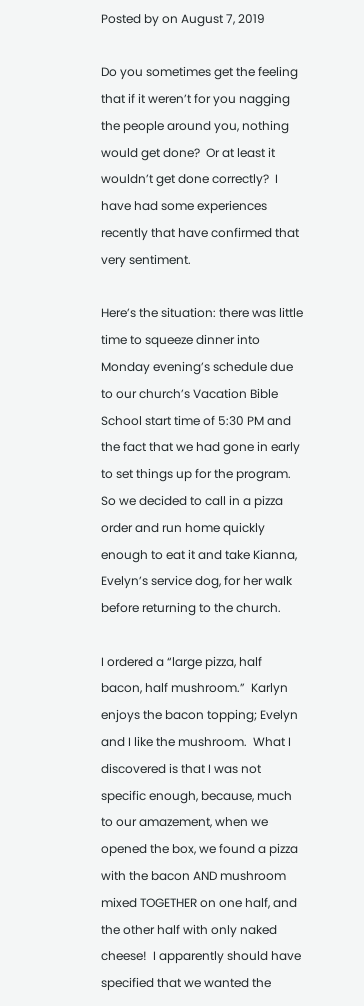Posted by on August 7, 2019

Do you sometimes get the feeling that if it weren’t for you nagging the people around you, nothing would get done?  Or at least it wouldn’t get done correctly?  I have had some experiences recently that have confirmed that very sentiment.

Here’s the situation: there was little time to squeeze dinner into Monday evening’s schedule due to our church’s Vacation Bible School start time of 5:30 PM and the fact that we had gone in early to set things up for the program.  So we decided to call in a pizza order and run home quickly enough to eat it and take Kianna, Evelyn’s service dog, for her walk before returning to the church.

I ordered a “large pizza, half bacon, half mushroom.”  Karlyn enjoys the bacon topping; Evelyn and I like the mushroom.  What I discovered is that I was not specific enough, because, much to our amazement, when we opened the box, we found a pizza with the bacon AND mushroom mixed TOGETHER on one half, and the other half with only naked cheese!  I apparently should have specified that we wanted the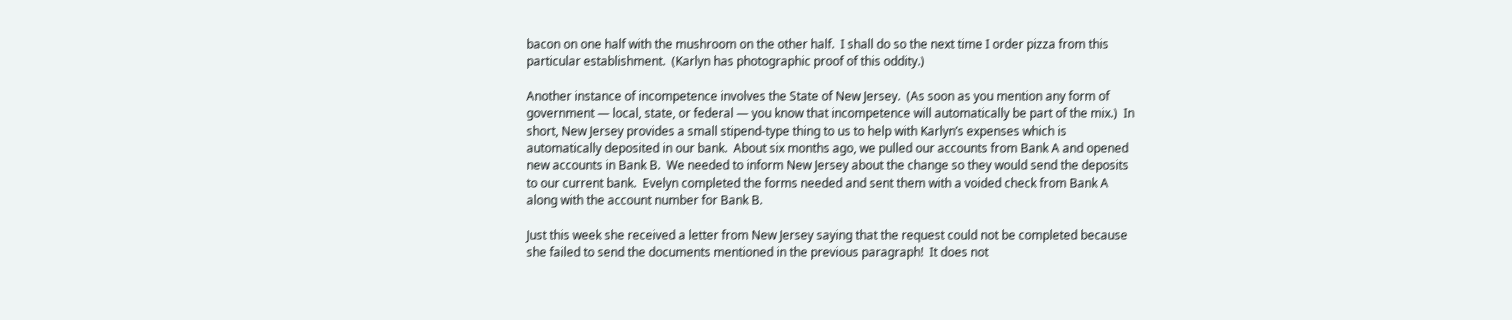bacon on one half with the mushroom on the other half.  I shall do so the next time I order pizza from this particular establishment.  (Karlyn has photographic proof of this oddity.)

Another instance of incompetence involves the State of New Jersey.  (As soon as you mention any form of government — local, state, or federal — you know that incompetence will automatically be part of the mix.)  In short, New Jersey provides a small stipend-type thing to us to help with Karlyn’s expenses which is automatically deposited in our bank.  About six months ago, we pulled our accounts from Bank A and opened new accounts in Bank B.  We needed to inform New Jersey about the change so they would send the deposits to our current bank.  Evelyn completed the forms needed and sent them with a voided check from Bank A along with the account number for Bank B.

Just this week she received a letter from New Jersey saying that the request could not be completed because she failed to send the documents mentioned in the previous paragraph!  It does not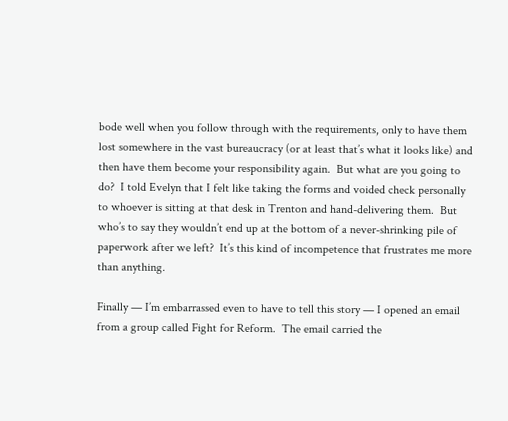bode well when you follow through with the requirements, only to have them lost somewhere in the vast bureaucracy (or at least that’s what it looks like) and then have them become your responsibility again.  But what are you going to do?  I told Evelyn that I felt like taking the forms and voided check personally to whoever is sitting at that desk in Trenton and hand-delivering them.  But who’s to say they wouldn’t end up at the bottom of a never-shrinking pile of paperwork after we left?  It’s this kind of incompetence that frustrates me more than anything.

Finally — I’m embarrassed even to have to tell this story — I opened an email from a group called Fight for Reform.  The email carried the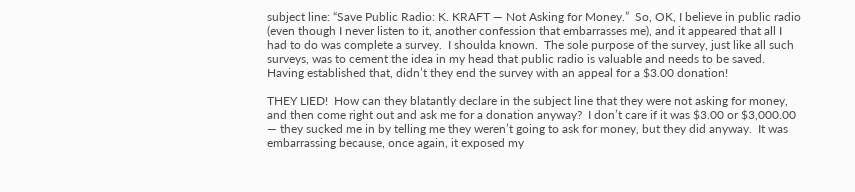subject line: “Save Public Radio: K. KRAFT — Not Asking for Money.”  So, OK, I believe in public radio (even though I never listen to it, another confession that embarrasses me), and it appeared that all I had to do was complete a survey.  I shoulda known.  The sole purpose of the survey, just like all such surveys, was to cement the idea in my head that public radio is valuable and needs to be saved.  Having established that, didn’t they end the survey with an appeal for a $3.00 donation!

THEY LIED!  How can they blatantly declare in the subject line that they were not asking for money, and then come right out and ask me for a donation anyway?  I don’t care if it was $3.00 or $3,000.00 — they sucked me in by telling me they weren’t going to ask for money, but they did anyway.  It was embarrassing because, once again, it exposed my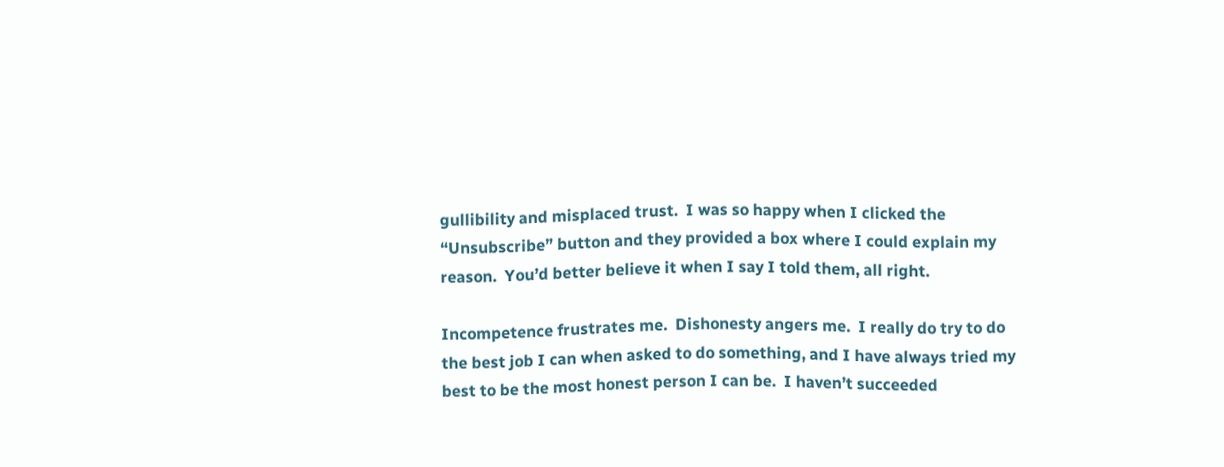gullibility and misplaced trust.  I was so happy when I clicked the “Unsubscribe” button and they provided a box where I could explain my reason.  You’d better believe it when I say I told them, all right.

Incompetence frustrates me.  Dishonesty angers me.  I really do try to do the best job I can when asked to do something, and I have always tried my best to be the most honest person I can be.  I haven’t succeeded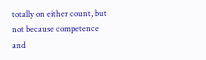totally on either count, but not because competence and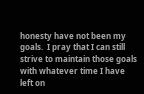honesty have not been my goals.  I pray that I can still strive to maintain those goals with whatever time I have left on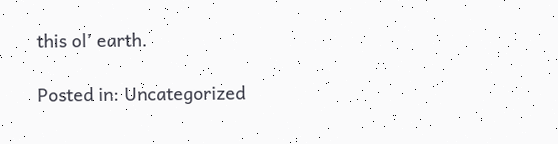this ol’ earth.

Posted in: Uncategorized